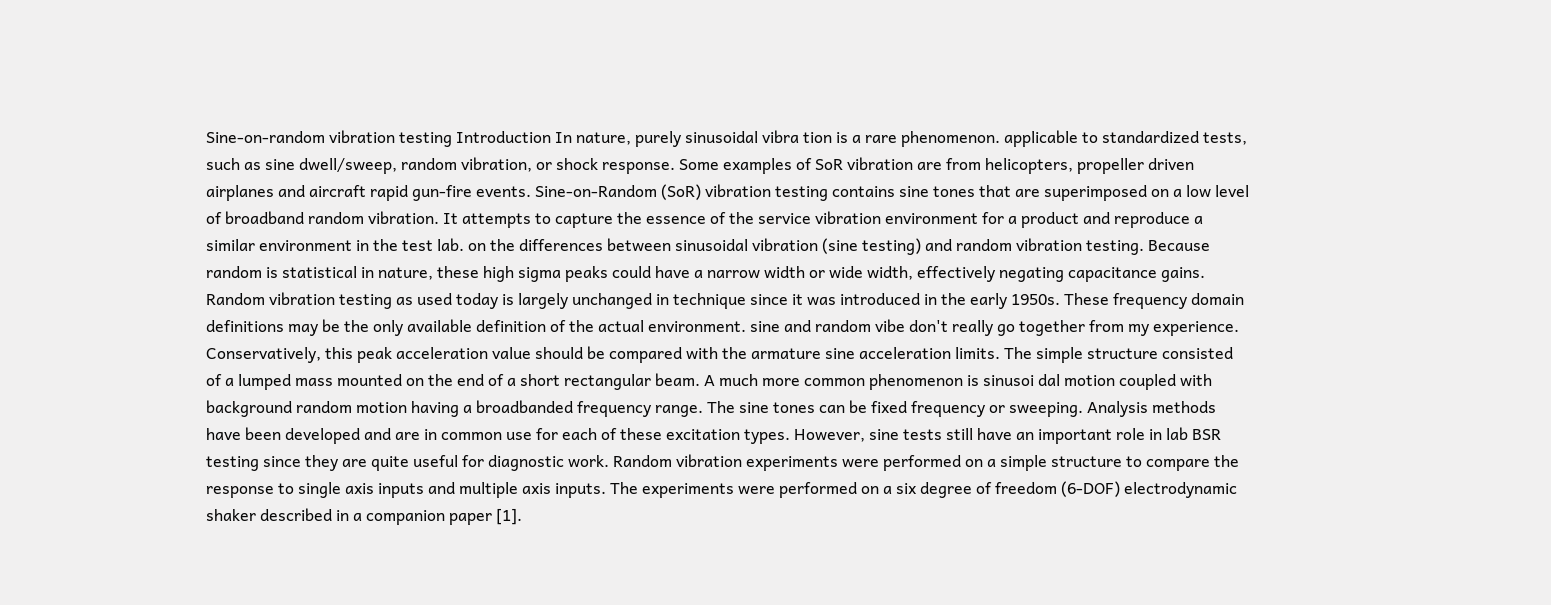Sine-on-random vibration testing Introduction In nature, purely sinusoidal vibra tion is a rare phenomenon. applicable to standardized tests, such as sine dwell/sweep, random vibration, or shock response. Some examples of SoR vibration are from helicopters, propeller driven airplanes and aircraft rapid gun-fire events. Sine-on-Random (SoR) vibration testing contains sine tones that are superimposed on a low level of broadband random vibration. It attempts to capture the essence of the service vibration environment for a product and reproduce a similar environment in the test lab. on the differences between sinusoidal vibration (sine testing) and random vibration testing. Because random is statistical in nature, these high sigma peaks could have a narrow width or wide width, effectively negating capacitance gains. Random vibration testing as used today is largely unchanged in technique since it was introduced in the early 1950s. These frequency domain definitions may be the only available definition of the actual environment. sine and random vibe don't really go together from my experience. Conservatively, this peak acceleration value should be compared with the armature sine acceleration limits. The simple structure consisted of a lumped mass mounted on the end of a short rectangular beam. A much more common phenomenon is sinusoi dal motion coupled with background random motion having a broadbanded frequency range. The sine tones can be fixed frequency or sweeping. Analysis methods have been developed and are in common use for each of these excitation types. However, sine tests still have an important role in lab BSR testing since they are quite useful for diagnostic work. Random vibration experiments were performed on a simple structure to compare the response to single axis inputs and multiple axis inputs. The experiments were performed on a six degree of freedom (6-DOF) electrodynamic shaker described in a companion paper [1].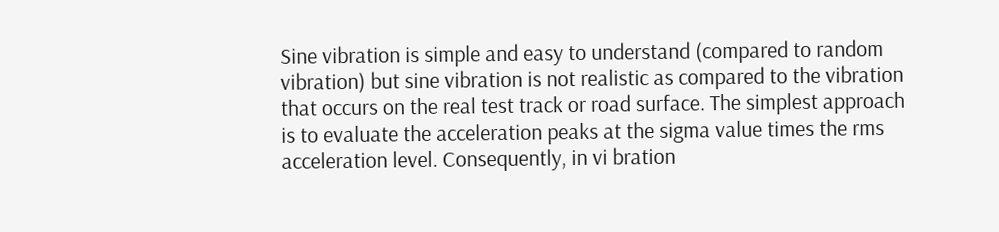Sine vibration is simple and easy to understand (compared to random vibration) but sine vibration is not realistic as compared to the vibration that occurs on the real test track or road surface. The simplest approach is to evaluate the acceleration peaks at the sigma value times the rms acceleration level. Consequently, in vi bration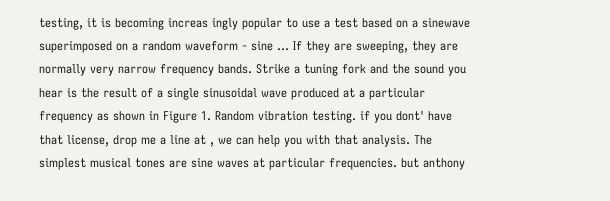testing, it is becoming increas ingly popular to use a test based on a sinewave superimposed on a random waveform - sine … If they are sweeping, they are normally very narrow frequency bands. Strike a tuning fork and the sound you hear is the result of a single sinusoidal wave produced at a particular frequency as shown in Figure 1. Random vibration testing. if you dont' have that license, drop me a line at , we can help you with that analysis. The simplest musical tones are sine waves at particular frequencies. but anthony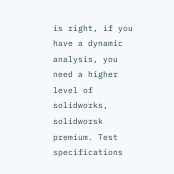is right, if you have a dynamic analysis, you need a higher level of solidworks, solidworsk premium. Test specifications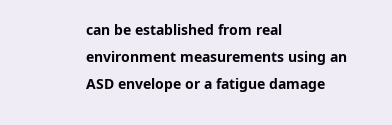can be established from real environment measurements using an ASD envelope or a fatigue damage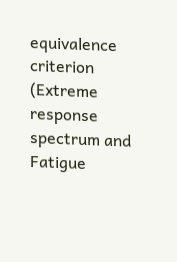equivalence criterion (Extreme response spectrum and Fatigue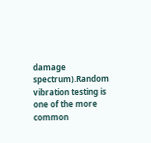damage spectrum).Random vibration testing is one of the more common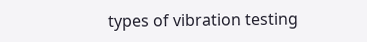types of vibration testing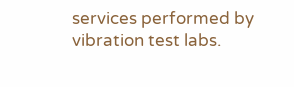services performed by vibration test labs.